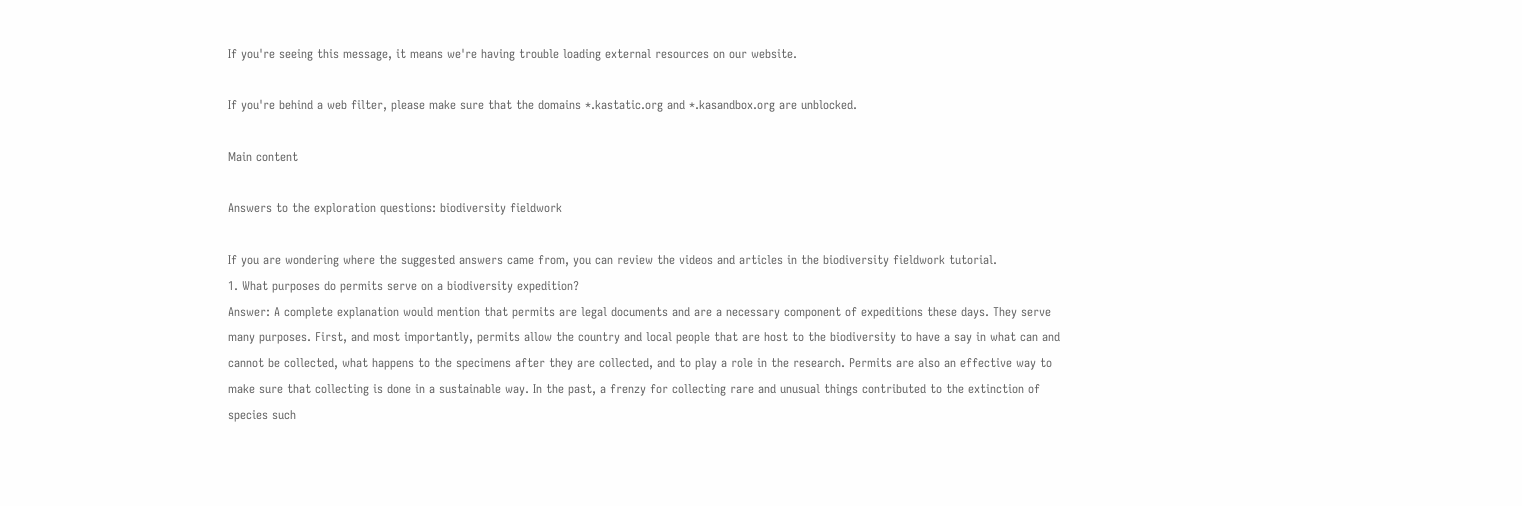If you're seeing this message, it means we're having trouble loading external resources on our website.

If you're behind a web filter, please make sure that the domains *.kastatic.org and *.kasandbox.org are unblocked.

Main content

Answers to the exploration questions: biodiversity fieldwork

If you are wondering where the suggested answers came from, you can review the videos and articles in the biodiversity fieldwork tutorial.
1. What purposes do permits serve on a biodiversity expedition?
Answer: A complete explanation would mention that permits are legal documents and are a necessary component of expeditions these days. They serve many purposes. First, and most importantly, permits allow the country and local people that are host to the biodiversity to have a say in what can and cannot be collected, what happens to the specimens after they are collected, and to play a role in the research. Permits are also an effective way to make sure that collecting is done in a sustainable way. In the past, a frenzy for collecting rare and unusual things contributed to the extinction of species such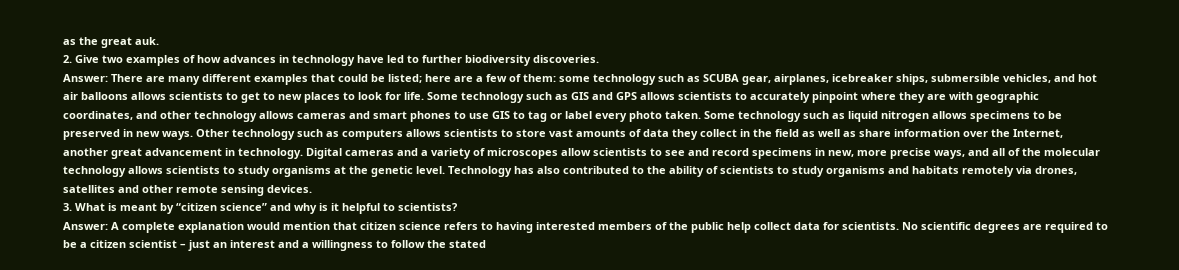as the great auk.
2. Give two examples of how advances in technology have led to further biodiversity discoveries.
Answer: There are many different examples that could be listed; here are a few of them: some technology such as SCUBA gear, airplanes, icebreaker ships, submersible vehicles, and hot air balloons allows scientists to get to new places to look for life. Some technology such as GIS and GPS allows scientists to accurately pinpoint where they are with geographic coordinates, and other technology allows cameras and smart phones to use GIS to tag or label every photo taken. Some technology such as liquid nitrogen allows specimens to be preserved in new ways. Other technology such as computers allows scientists to store vast amounts of data they collect in the field as well as share information over the Internet, another great advancement in technology. Digital cameras and a variety of microscopes allow scientists to see and record specimens in new, more precise ways, and all of the molecular technology allows scientists to study organisms at the genetic level. Technology has also contributed to the ability of scientists to study organisms and habitats remotely via drones, satellites and other remote sensing devices.
3. What is meant by “citizen science” and why is it helpful to scientists?
Answer: A complete explanation would mention that citizen science refers to having interested members of the public help collect data for scientists. No scientific degrees are required to be a citizen scientist – just an interest and a willingness to follow the stated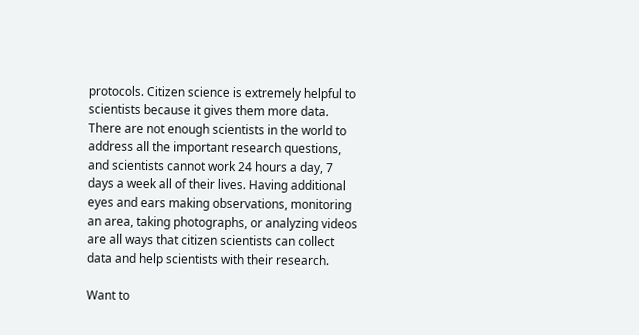protocols. Citizen science is extremely helpful to scientists because it gives them more data. There are not enough scientists in the world to address all the important research questions, and scientists cannot work 24 hours a day, 7 days a week all of their lives. Having additional eyes and ears making observations, monitoring an area, taking photographs, or analyzing videos are all ways that citizen scientists can collect data and help scientists with their research.

Want to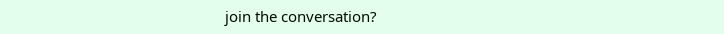join the conversation?